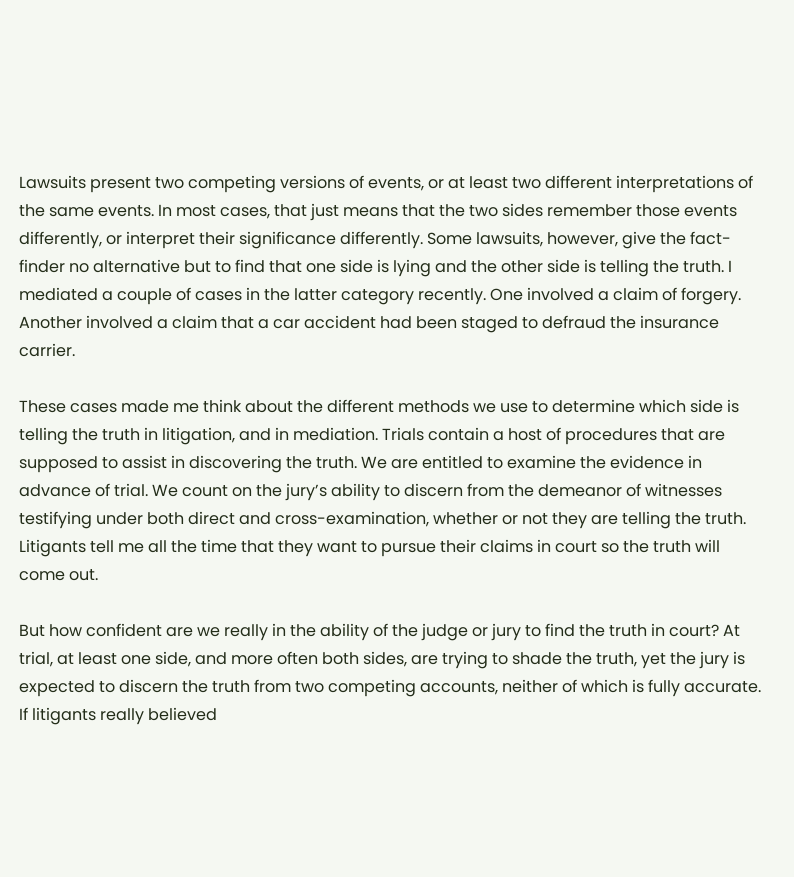Lawsuits present two competing versions of events, or at least two different interpretations of the same events. In most cases, that just means that the two sides remember those events differently, or interpret their significance differently. Some lawsuits, however, give the fact-finder no alternative but to find that one side is lying and the other side is telling the truth. I mediated a couple of cases in the latter category recently. One involved a claim of forgery. Another involved a claim that a car accident had been staged to defraud the insurance carrier.

These cases made me think about the different methods we use to determine which side is telling the truth in litigation, and in mediation. Trials contain a host of procedures that are supposed to assist in discovering the truth. We are entitled to examine the evidence in advance of trial. We count on the jury’s ability to discern from the demeanor of witnesses testifying under both direct and cross-examination, whether or not they are telling the truth. Litigants tell me all the time that they want to pursue their claims in court so the truth will come out.

But how confident are we really in the ability of the judge or jury to find the truth in court? At trial, at least one side, and more often both sides, are trying to shade the truth, yet the jury is expected to discern the truth from two competing accounts, neither of which is fully accurate. If litigants really believed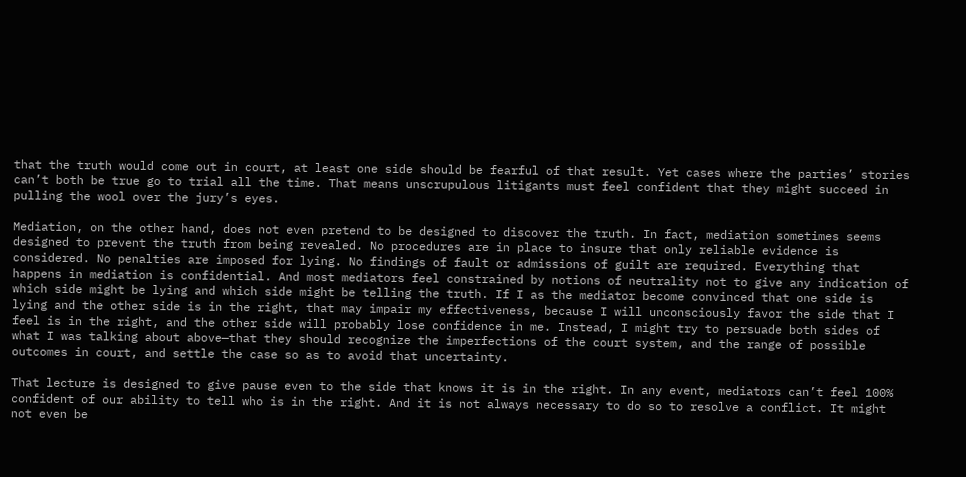that the truth would come out in court, at least one side should be fearful of that result. Yet cases where the parties’ stories can’t both be true go to trial all the time. That means unscrupulous litigants must feel confident that they might succeed in pulling the wool over the jury’s eyes.

Mediation, on the other hand, does not even pretend to be designed to discover the truth. In fact, mediation sometimes seems designed to prevent the truth from being revealed. No procedures are in place to insure that only reliable evidence is considered. No penalties are imposed for lying. No findings of fault or admissions of guilt are required. Everything that happens in mediation is confidential. And most mediators feel constrained by notions of neutrality not to give any indication of which side might be lying and which side might be telling the truth. If I as the mediator become convinced that one side is lying and the other side is in the right, that may impair my effectiveness, because I will unconsciously favor the side that I feel is in the right, and the other side will probably lose confidence in me. Instead, I might try to persuade both sides of what I was talking about above—that they should recognize the imperfections of the court system, and the range of possible outcomes in court, and settle the case so as to avoid that uncertainty.

That lecture is designed to give pause even to the side that knows it is in the right. In any event, mediators can’t feel 100% confident of our ability to tell who is in the right. And it is not always necessary to do so to resolve a conflict. It might not even be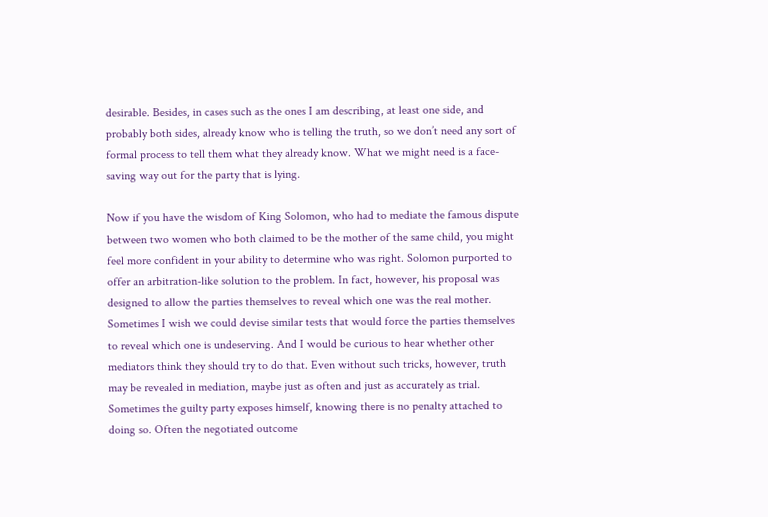desirable. Besides, in cases such as the ones I am describing, at least one side, and probably both sides, already know who is telling the truth, so we don’t need any sort of formal process to tell them what they already know. What we might need is a face-saving way out for the party that is lying.

Now if you have the wisdom of King Solomon, who had to mediate the famous dispute between two women who both claimed to be the mother of the same child, you might feel more confident in your ability to determine who was right. Solomon purported to offer an arbitration-like solution to the problem. In fact, however, his proposal was designed to allow the parties themselves to reveal which one was the real mother. Sometimes I wish we could devise similar tests that would force the parties themselves to reveal which one is undeserving. And I would be curious to hear whether other mediators think they should try to do that. Even without such tricks, however, truth may be revealed in mediation, maybe just as often and just as accurately as trial. Sometimes the guilty party exposes himself, knowing there is no penalty attached to doing so. Often the negotiated outcome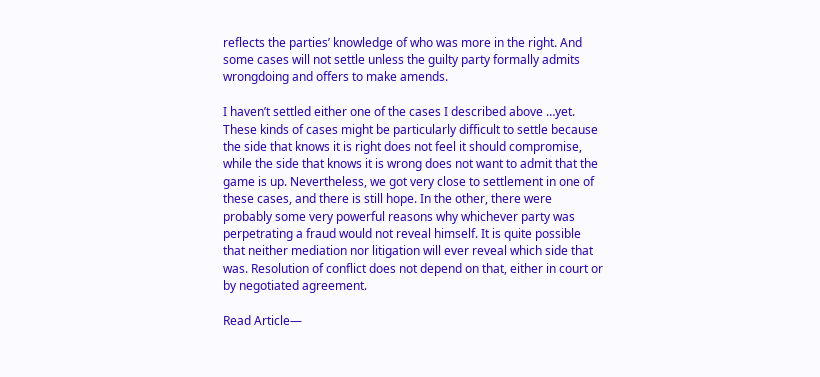reflects the parties’ knowledge of who was more in the right. And some cases will not settle unless the guilty party formally admits wrongdoing and offers to make amends.

I haven’t settled either one of the cases I described above …yet. These kinds of cases might be particularly difficult to settle because the side that knows it is right does not feel it should compromise, while the side that knows it is wrong does not want to admit that the game is up. Nevertheless, we got very close to settlement in one of these cases, and there is still hope. In the other, there were probably some very powerful reasons why whichever party was perpetrating a fraud would not reveal himself. It is quite possible that neither mediation nor litigation will ever reveal which side that was. Resolution of conflict does not depend on that, either in court or by negotiated agreement.

Read Article—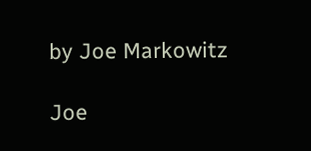by Joe Markowitz

Joe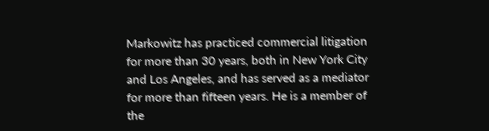Markowitz has practiced commercial litigation for more than 30 years, both in New York City and Los Angeles, and has served as a mediator for more than fifteen years. He is a member of the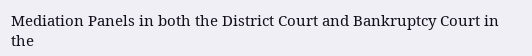Mediation Panels in both the District Court and Bankruptcy Court in the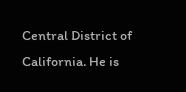Central District of California. He is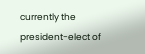currently the president-elect of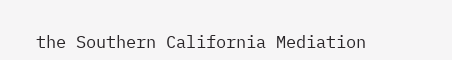the Southern California Mediation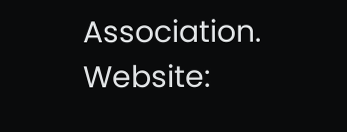Association. Website: